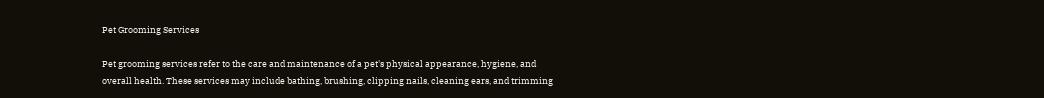Pet Grooming Services

Pet grooming services refer to the care and maintenance of a pet's physical appearance, hygiene, and overall health. These services may include bathing, brushing, clipping nails, cleaning ears, and trimming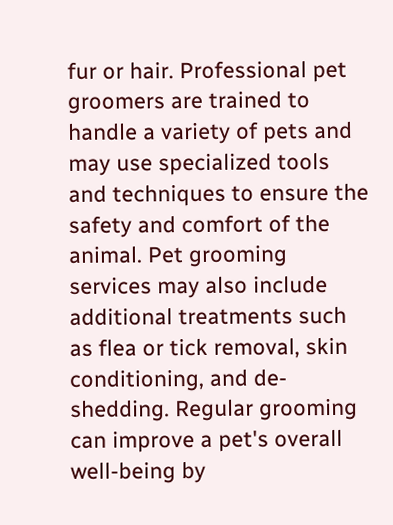fur or hair. Professional pet groomers are trained to handle a variety of pets and may use specialized tools and techniques to ensure the safety and comfort of the animal. Pet grooming services may also include additional treatments such as flea or tick removal, skin conditioning, and de-shedding. Regular grooming can improve a pet's overall well-being by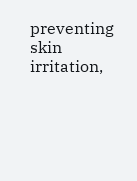preventing skin irritation,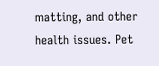matting, and other health issues. Pet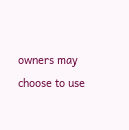owners may choose to use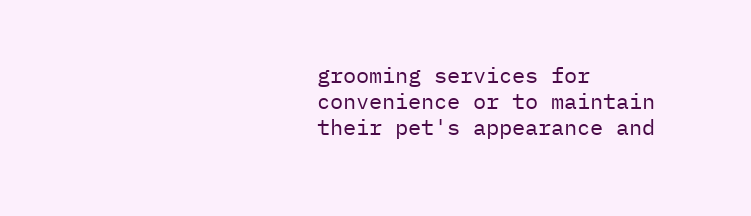grooming services for convenience or to maintain their pet's appearance and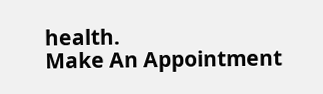health.
Make An Appointment